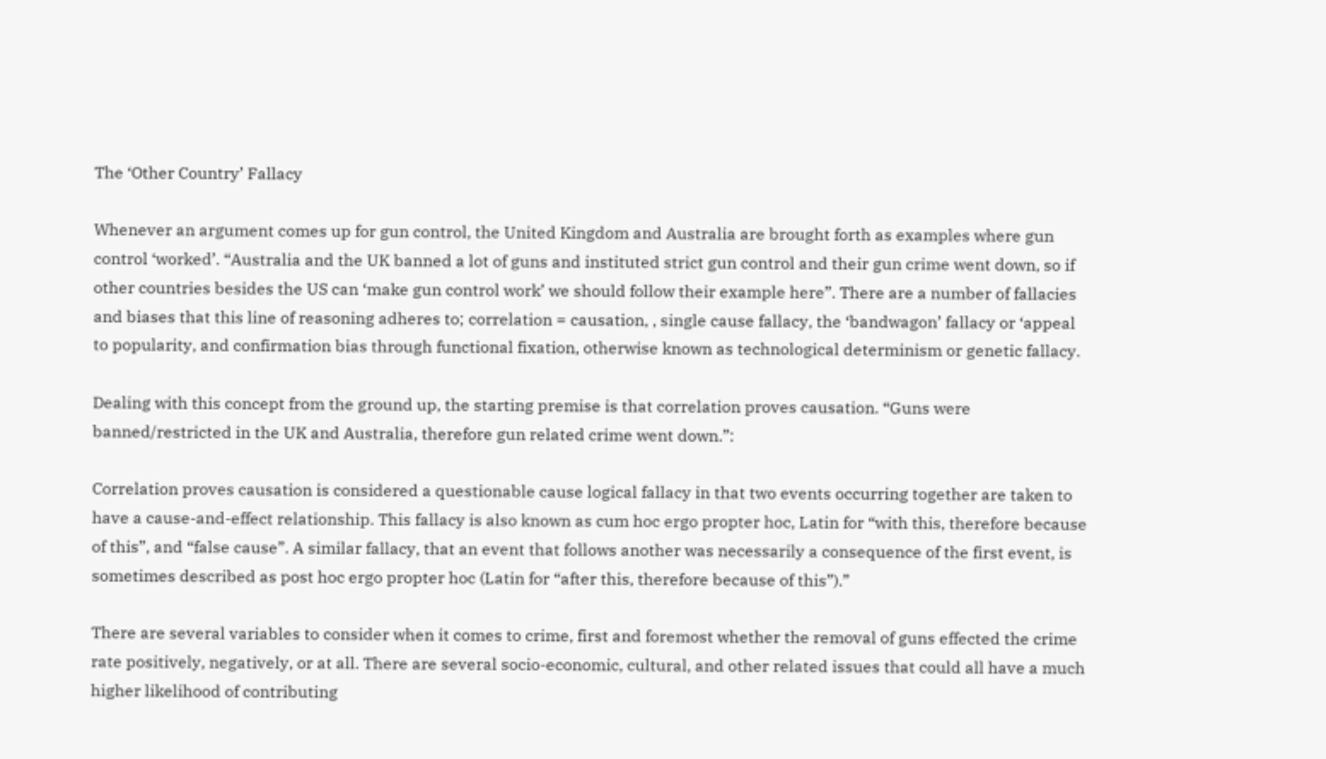The ‘Other Country’ Fallacy

Whenever an argument comes up for gun control, the United Kingdom and Australia are brought forth as examples where gun control ‘worked’. “Australia and the UK banned a lot of guns and instituted strict gun control and their gun crime went down, so if other countries besides the US can ‘make gun control work’ we should follow their example here”. There are a number of fallacies and biases that this line of reasoning adheres to; correlation = causation, , single cause fallacy, the ‘bandwagon’ fallacy or ‘appeal to popularity, and confirmation bias through functional fixation, otherwise known as technological determinism or genetic fallacy.

Dealing with this concept from the ground up, the starting premise is that correlation proves causation. “Guns were banned/restricted in the UK and Australia, therefore gun related crime went down.”:

Correlation proves causation is considered a questionable cause logical fallacy in that two events occurring together are taken to have a cause-and-effect relationship. This fallacy is also known as cum hoc ergo propter hoc, Latin for “with this, therefore because of this”, and “false cause”. A similar fallacy, that an event that follows another was necessarily a consequence of the first event, is sometimes described as post hoc ergo propter hoc (Latin for “after this, therefore because of this”).”

There are several variables to consider when it comes to crime, first and foremost whether the removal of guns effected the crime rate positively, negatively, or at all. There are several socio-economic, cultural, and other related issues that could all have a much higher likelihood of contributing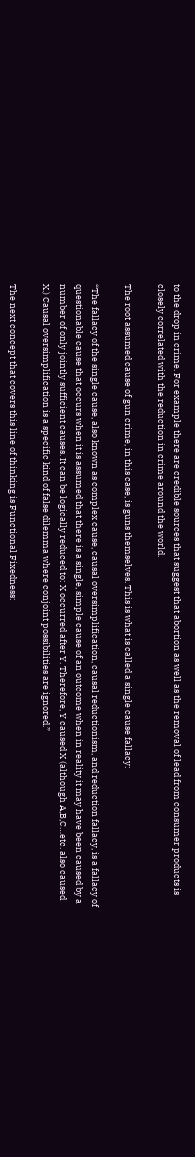to the drop in crime. For example there are credible sources that suggest that abortion as well as the removal of lead from consumer products is closely correlated with the reduction in crime around the world.

The root assumed cause of gun crime, in this case, is guns themselves. This is what is called a single cause fallacy:

“The fallacy of the single cause, also known as complex cause, causal oversimplification, causal reductionism, and reduction fallacy, is a fallacy of questionable cause that occurs when it is assumed that there is a single, simple cause of an outcome when in reality it may have been caused by a number of only jointly sufficient causes. It can be logically reduced to: X occurred after Y. Therefore, Y caused X (although A,B,C…etc. also caused X.) Causal oversimplification is a specific kind of false dilemma where conjoint possibilities are ignored.”

The next concept that covers this line of thinking is Functional Fixedness: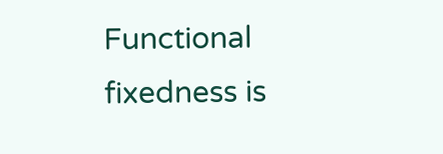Functional fixedness is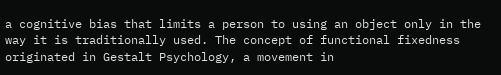a cognitive bias that limits a person to using an object only in the way it is traditionally used. The concept of functional fixedness originated in Gestalt Psychology, a movement in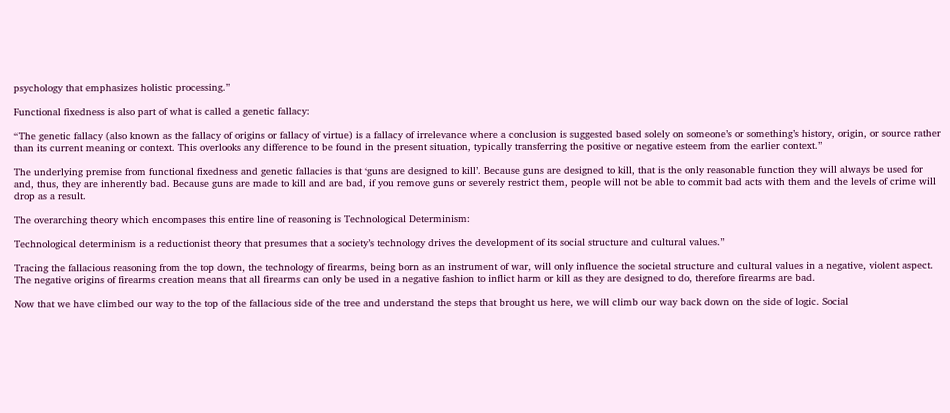psychology that emphasizes holistic processing.”

Functional fixedness is also part of what is called a genetic fallacy:

“The genetic fallacy (also known as the fallacy of origins or fallacy of virtue) is a fallacy of irrelevance where a conclusion is suggested based solely on someone’s or something’s history, origin, or source rather than its current meaning or context. This overlooks any difference to be found in the present situation, typically transferring the positive or negative esteem from the earlier context.”

The underlying premise from functional fixedness and genetic fallacies is that ‘guns are designed to kill’. Because guns are designed to kill, that is the only reasonable function they will always be used for and, thus, they are inherently bad. Because guns are made to kill and are bad, if you remove guns or severely restrict them, people will not be able to commit bad acts with them and the levels of crime will drop as a result.

The overarching theory which encompases this entire line of reasoning is Technological Determinism:

Technological determinism is a reductionist theory that presumes that a society’s technology drives the development of its social structure and cultural values.”

Tracing the fallacious reasoning from the top down, the technology of firearms, being born as an instrument of war, will only influence the societal structure and cultural values in a negative, violent aspect. The negative origins of firearms creation means that all firearms can only be used in a negative fashion to inflict harm or kill as they are designed to do, therefore firearms are bad.

Now that we have climbed our way to the top of the fallacious side of the tree and understand the steps that brought us here, we will climb our way back down on the side of logic. Social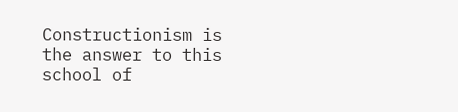Constructionism is the answer to this school of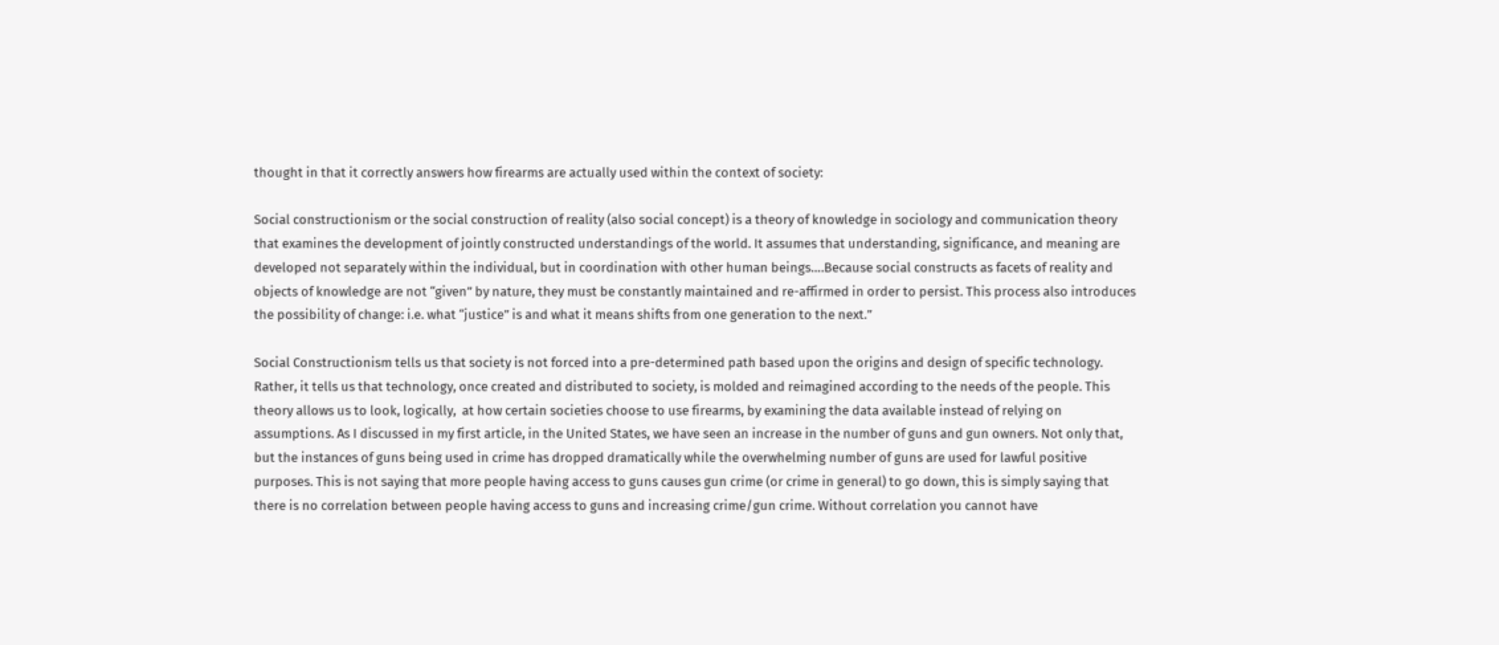thought in that it correctly answers how firearms are actually used within the context of society:

Social constructionism or the social construction of reality (also social concept) is a theory of knowledge in sociology and communication theory that examines the development of jointly constructed understandings of the world. It assumes that understanding, significance, and meaning are developed not separately within the individual, but in coordination with other human beings….Because social constructs as facets of reality and objects of knowledge are not “given” by nature, they must be constantly maintained and re-affirmed in order to persist. This process also introduces the possibility of change: i.e. what “justice” is and what it means shifts from one generation to the next.”

Social Constructionism tells us that society is not forced into a pre-determined path based upon the origins and design of specific technology. Rather, it tells us that technology, once created and distributed to society, is molded and reimagined according to the needs of the people. This theory allows us to look, logically,  at how certain societies choose to use firearms, by examining the data available instead of relying on assumptions. As I discussed in my first article, in the United States, we have seen an increase in the number of guns and gun owners. Not only that, but the instances of guns being used in crime has dropped dramatically while the overwhelming number of guns are used for lawful positive purposes. This is not saying that more people having access to guns causes gun crime (or crime in general) to go down, this is simply saying that there is no correlation between people having access to guns and increasing crime/gun crime. Without correlation you cannot have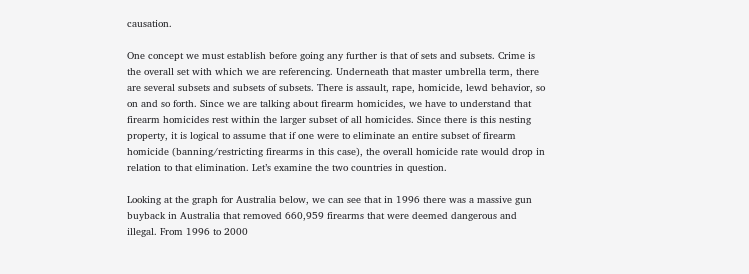causation.

One concept we must establish before going any further is that of sets and subsets. Crime is the overall set with which we are referencing. Underneath that master umbrella term, there are several subsets and subsets of subsets. There is assault, rape, homicide, lewd behavior, so on and so forth. Since we are talking about firearm homicides, we have to understand that firearm homicides rest within the larger subset of all homicides. Since there is this nesting property, it is logical to assume that if one were to eliminate an entire subset of firearm homicide (banning/restricting firearms in this case), the overall homicide rate would drop in relation to that elimination. Let’s examine the two countries in question.

Looking at the graph for Australia below, we can see that in 1996 there was a massive gun buyback in Australia that removed 660,959 firearms that were deemed dangerous and illegal. From 1996 to 2000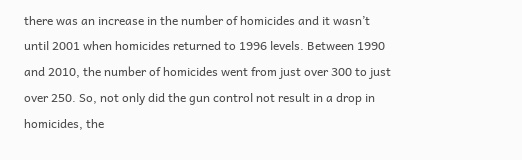there was an increase in the number of homicides and it wasn’t until 2001 when homicides returned to 1996 levels. Between 1990 and 2010, the number of homicides went from just over 300 to just over 250. So, not only did the gun control not result in a drop in homicides, the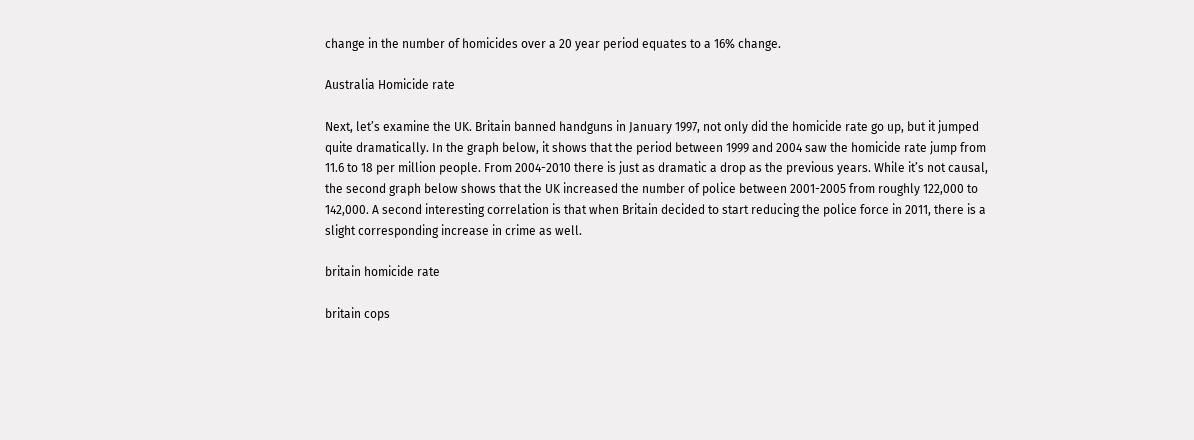change in the number of homicides over a 20 year period equates to a 16% change.

Australia Homicide rate

Next, let’s examine the UK. Britain banned handguns in January 1997, not only did the homicide rate go up, but it jumped quite dramatically. In the graph below, it shows that the period between 1999 and 2004 saw the homicide rate jump from 11.6 to 18 per million people. From 2004-2010 there is just as dramatic a drop as the previous years. While it’s not causal, the second graph below shows that the UK increased the number of police between 2001-2005 from roughly 122,000 to 142,000. A second interesting correlation is that when Britain decided to start reducing the police force in 2011, there is a slight corresponding increase in crime as well.

britain homicide rate

britain cops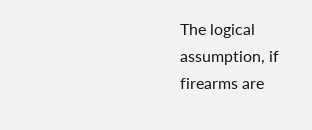The logical assumption, if firearms are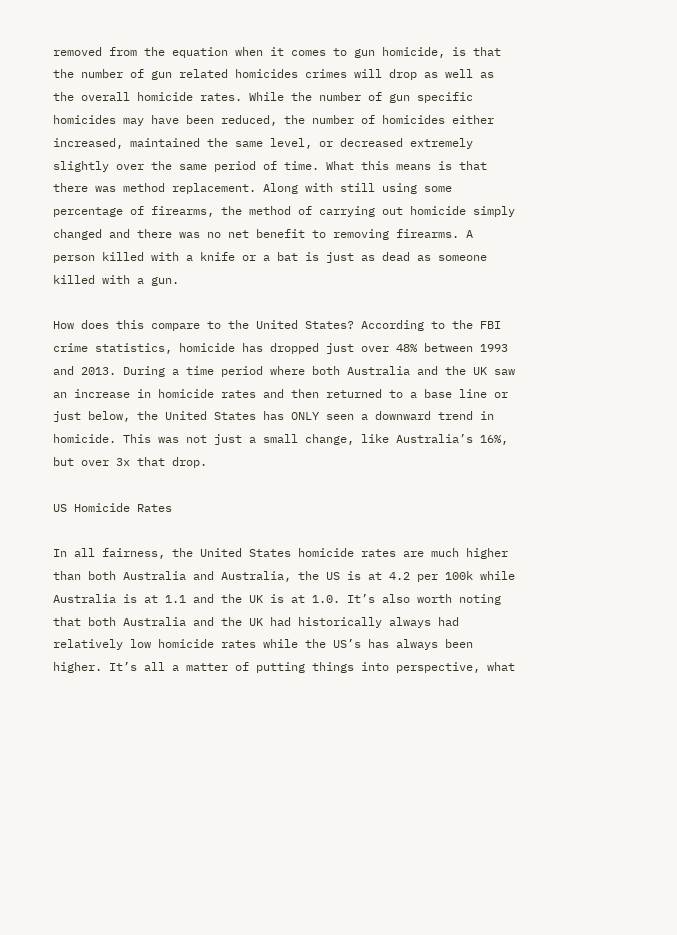removed from the equation when it comes to gun homicide, is that the number of gun related homicides crimes will drop as well as the overall homicide rates. While the number of gun specific homicides may have been reduced, the number of homicides either increased, maintained the same level, or decreased extremely slightly over the same period of time. What this means is that there was method replacement. Along with still using some percentage of firearms, the method of carrying out homicide simply changed and there was no net benefit to removing firearms. A person killed with a knife or a bat is just as dead as someone killed with a gun.

How does this compare to the United States? According to the FBI crime statistics, homicide has dropped just over 48% between 1993 and 2013. During a time period where both Australia and the UK saw an increase in homicide rates and then returned to a base line or just below, the United States has ONLY seen a downward trend in homicide. This was not just a small change, like Australia’s 16%, but over 3x that drop.

US Homicide Rates

In all fairness, the United States homicide rates are much higher than both Australia and Australia, the US is at 4.2 per 100k while Australia is at 1.1 and the UK is at 1.0. It’s also worth noting that both Australia and the UK had historically always had relatively low homicide rates while the US’s has always been higher. It’s all a matter of putting things into perspective, what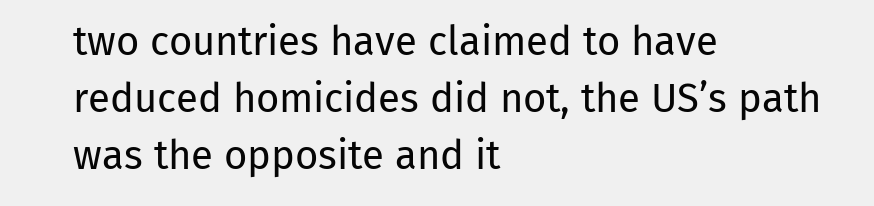two countries have claimed to have reduced homicides did not, the US’s path was the opposite and it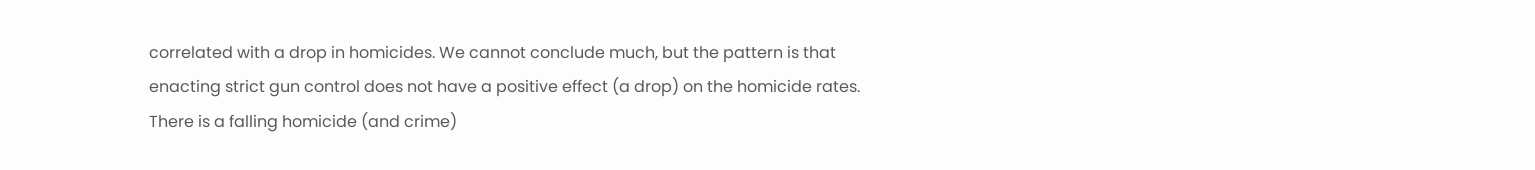correlated with a drop in homicides. We cannot conclude much, but the pattern is that enacting strict gun control does not have a positive effect (a drop) on the homicide rates. There is a falling homicide (and crime)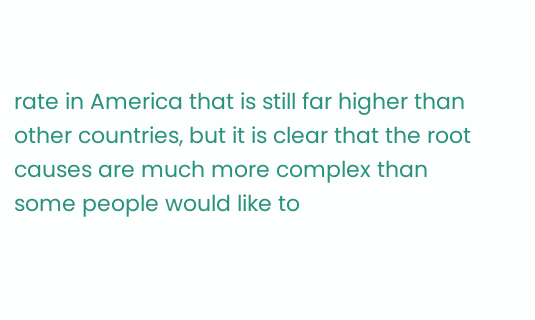rate in America that is still far higher than other countries, but it is clear that the root causes are much more complex than some people would like to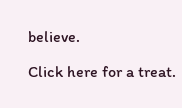believe.

Click here for a treat.